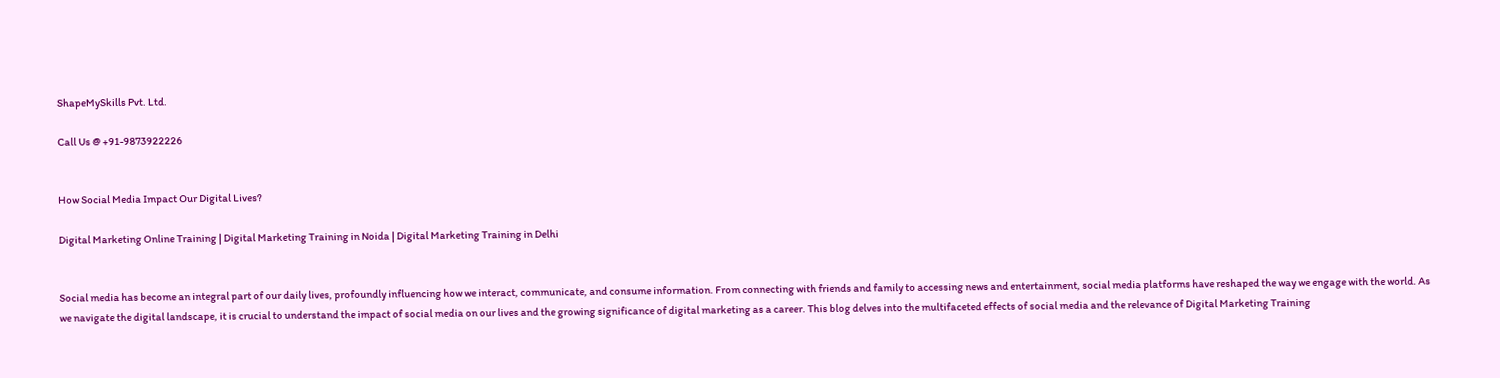ShapeMySkills Pvt. Ltd.

Call Us @ +91-9873922226


How Social Media Impact Our Digital Lives?

Digital Marketing Online Training | Digital Marketing Training in Noida | Digital Marketing Training in Delhi


Social media has become an integral part of our daily lives, profoundly influencing how we interact, communicate, and consume information. From connecting with friends and family to accessing news and entertainment, social media platforms have reshaped the way we engage with the world. As we navigate the digital landscape, it is crucial to understand the impact of social media on our lives and the growing significance of digital marketing as a career. This blog delves into the multifaceted effects of social media and the relevance of Digital Marketing Training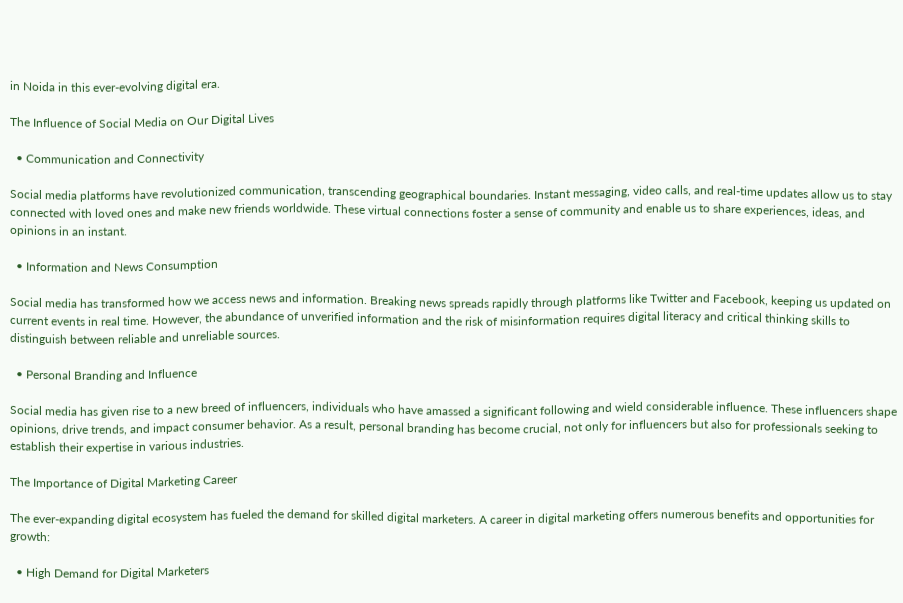in Noida in this ever-evolving digital era.

The Influence of Social Media on Our Digital Lives

  • Communication and Connectivity

Social media platforms have revolutionized communication, transcending geographical boundaries. Instant messaging, video calls, and real-time updates allow us to stay connected with loved ones and make new friends worldwide. These virtual connections foster a sense of community and enable us to share experiences, ideas, and opinions in an instant.

  • Information and News Consumption

Social media has transformed how we access news and information. Breaking news spreads rapidly through platforms like Twitter and Facebook, keeping us updated on current events in real time. However, the abundance of unverified information and the risk of misinformation requires digital literacy and critical thinking skills to distinguish between reliable and unreliable sources.

  • Personal Branding and Influence

Social media has given rise to a new breed of influencers, individuals who have amassed a significant following and wield considerable influence. These influencers shape opinions, drive trends, and impact consumer behavior. As a result, personal branding has become crucial, not only for influencers but also for professionals seeking to establish their expertise in various industries.

The Importance of Digital Marketing Career

The ever-expanding digital ecosystem has fueled the demand for skilled digital marketers. A career in digital marketing offers numerous benefits and opportunities for growth:

  • High Demand for Digital Marketers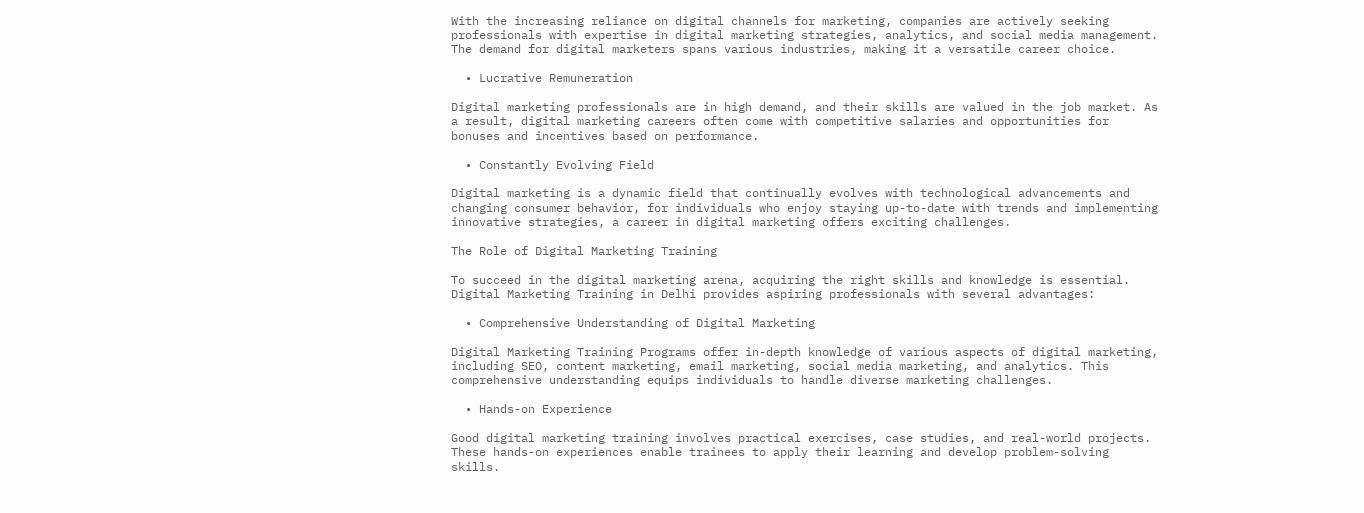With the increasing reliance on digital channels for marketing, companies are actively seeking professionals with expertise in digital marketing strategies, analytics, and social media management. The demand for digital marketers spans various industries, making it a versatile career choice.

  • Lucrative Remuneration

Digital marketing professionals are in high demand, and their skills are valued in the job market. As a result, digital marketing careers often come with competitive salaries and opportunities for bonuses and incentives based on performance.

  • Constantly Evolving Field

Digital marketing is a dynamic field that continually evolves with technological advancements and changing consumer behavior, for individuals who enjoy staying up-to-date with trends and implementing innovative strategies, a career in digital marketing offers exciting challenges.

The Role of Digital Marketing Training

To succeed in the digital marketing arena, acquiring the right skills and knowledge is essential. Digital Marketing Training in Delhi provides aspiring professionals with several advantages:

  • Comprehensive Understanding of Digital Marketing

Digital Marketing Training Programs offer in-depth knowledge of various aspects of digital marketing, including SEO, content marketing, email marketing, social media marketing, and analytics. This comprehensive understanding equips individuals to handle diverse marketing challenges.

  • Hands-on Experience

Good digital marketing training involves practical exercises, case studies, and real-world projects. These hands-on experiences enable trainees to apply their learning and develop problem-solving skills.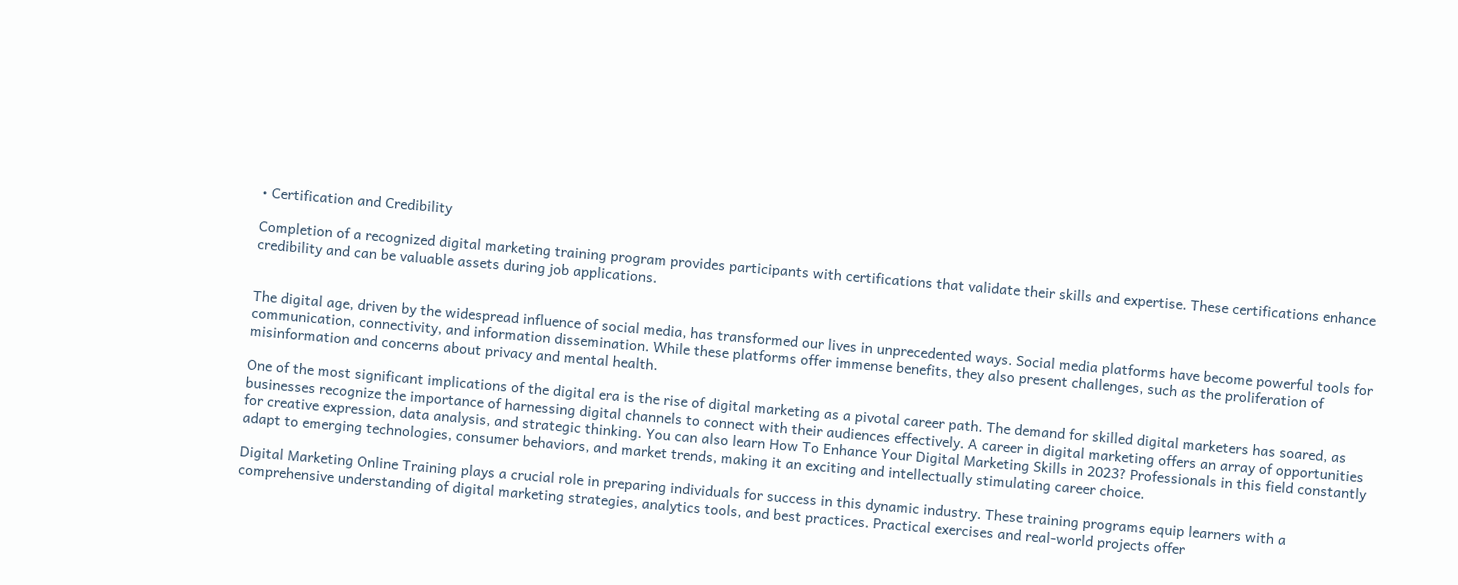• Certification and Credibility

Completion of a recognized digital marketing training program provides participants with certifications that validate their skills and expertise. These certifications enhance credibility and can be valuable assets during job applications.


The digital age, driven by the widespread influence of social media, has transformed our lives in unprecedented ways. Social media platforms have become powerful tools for communication, connectivity, and information dissemination. While these platforms offer immense benefits, they also present challenges, such as the proliferation of misinformation and concerns about privacy and mental health.

One of the most significant implications of the digital era is the rise of digital marketing as a pivotal career path. The demand for skilled digital marketers has soared, as businesses recognize the importance of harnessing digital channels to connect with their audiences effectively. A career in digital marketing offers an array of opportunities for creative expression, data analysis, and strategic thinking. You can also learn How To Enhance Your Digital Marketing Skills in 2023? Professionals in this field constantly adapt to emerging technologies, consumer behaviors, and market trends, making it an exciting and intellectually stimulating career choice.

Digital Marketing Online Training plays a crucial role in preparing individuals for success in this dynamic industry. These training programs equip learners with a comprehensive understanding of digital marketing strategies, analytics tools, and best practices. Practical exercises and real-world projects offer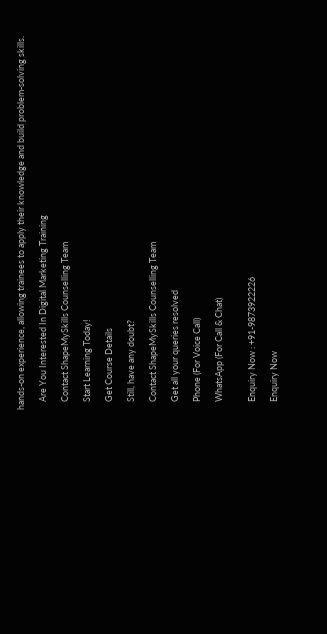hands-on experience, allowing trainees to apply their knowledge and build problem-solving skills.

    Are You Interested In Digital Marketing Training

    Contact ShapeMySkills Counselling Team

    Start Learning Today!

    Get Course Details

    Still, have any doubt?

    Contact ShapeMySkills Counselling Team

    Get all your queries resolved

    Phone (For Voice Call)

    WhatsApp (For Call & Chat)


    Enquiry Now : +91-9873922226

    Enquiry Now